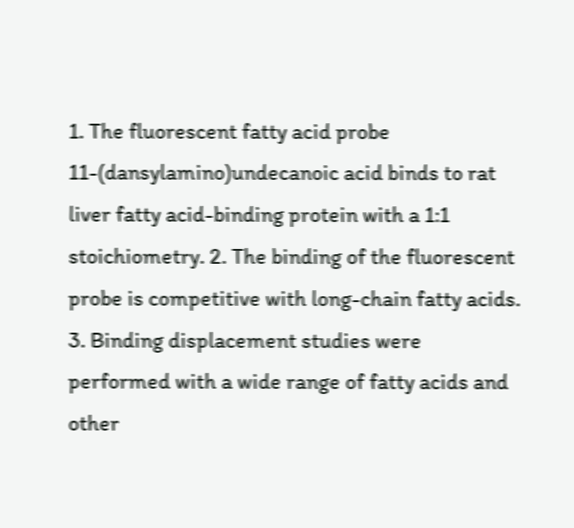1. The fluorescent fatty acid probe 11-(dansylamino)undecanoic acid binds to rat liver fatty acid-binding protein with a 1:1 stoichiometry. 2. The binding of the fluorescent probe is competitive with long-chain fatty acids. 3. Binding displacement studies were performed with a wide range of fatty acids and other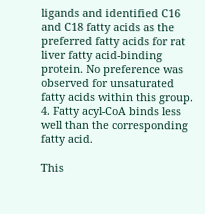ligands and identified C16 and C18 fatty acids as the preferred fatty acids for rat liver fatty acid-binding protein. No preference was observed for unsaturated fatty acids within this group. 4. Fatty acyl-CoA binds less well than the corresponding fatty acid.

This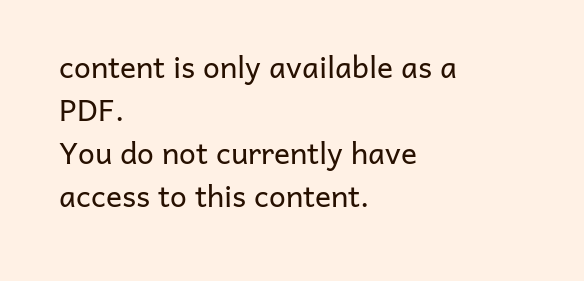content is only available as a PDF.
You do not currently have access to this content.